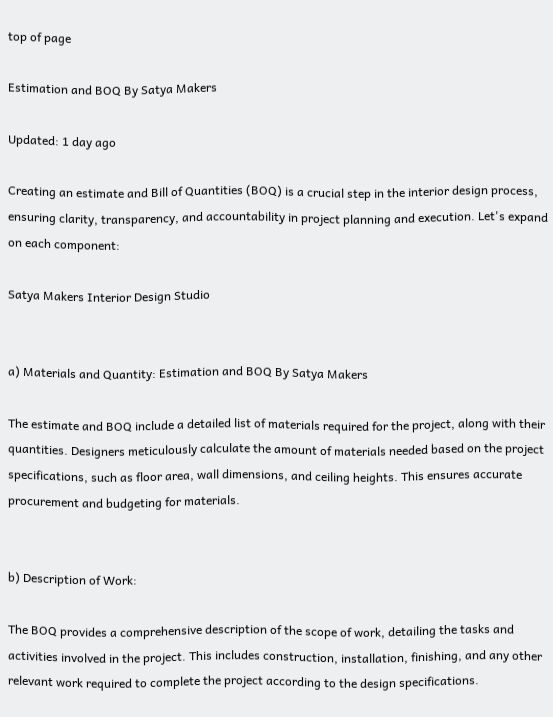top of page

Estimation and BOQ By Satya Makers

Updated: 1 day ago

Creating an estimate and Bill of Quantities (BOQ) is a crucial step in the interior design process, ensuring clarity, transparency, and accountability in project planning and execution. Let's expand on each component:

Satya Makers Interior Design Studio


a) Materials and Quantity: Estimation and BOQ By Satya Makers

The estimate and BOQ include a detailed list of materials required for the project, along with their quantities. Designers meticulously calculate the amount of materials needed based on the project specifications, such as floor area, wall dimensions, and ceiling heights. This ensures accurate procurement and budgeting for materials.


b) Description of Work:

The BOQ provides a comprehensive description of the scope of work, detailing the tasks and activities involved in the project. This includes construction, installation, finishing, and any other relevant work required to complete the project according to the design specifications.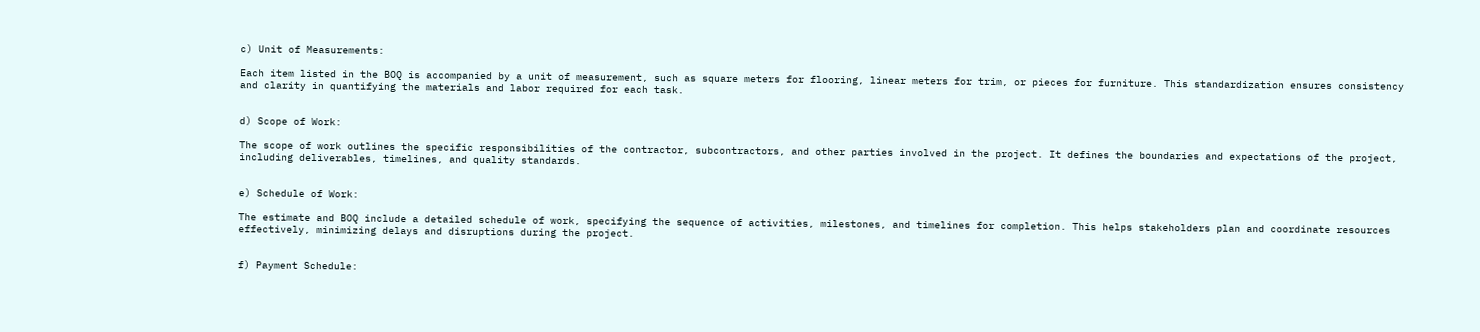c) Unit of Measurements:

Each item listed in the BOQ is accompanied by a unit of measurement, such as square meters for flooring, linear meters for trim, or pieces for furniture. This standardization ensures consistency and clarity in quantifying the materials and labor required for each task.


d) Scope of Work:

The scope of work outlines the specific responsibilities of the contractor, subcontractors, and other parties involved in the project. It defines the boundaries and expectations of the project, including deliverables, timelines, and quality standards.


e) Schedule of Work:

The estimate and BOQ include a detailed schedule of work, specifying the sequence of activities, milestones, and timelines for completion. This helps stakeholders plan and coordinate resources effectively, minimizing delays and disruptions during the project.


f) Payment Schedule: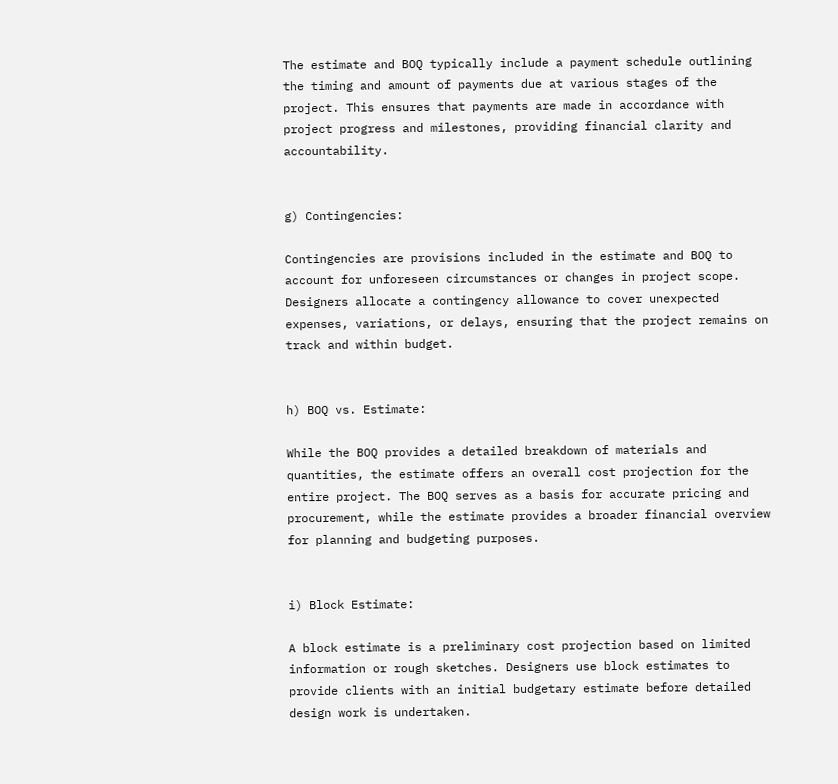The estimate and BOQ typically include a payment schedule outlining the timing and amount of payments due at various stages of the project. This ensures that payments are made in accordance with project progress and milestones, providing financial clarity and accountability.


g) Contingencies:

Contingencies are provisions included in the estimate and BOQ to account for unforeseen circumstances or changes in project scope. Designers allocate a contingency allowance to cover unexpected expenses, variations, or delays, ensuring that the project remains on track and within budget.


h) BOQ vs. Estimate:

While the BOQ provides a detailed breakdown of materials and quantities, the estimate offers an overall cost projection for the entire project. The BOQ serves as a basis for accurate pricing and procurement, while the estimate provides a broader financial overview for planning and budgeting purposes.


i) Block Estimate:

A block estimate is a preliminary cost projection based on limited information or rough sketches. Designers use block estimates to provide clients with an initial budgetary estimate before detailed design work is undertaken.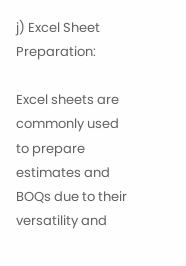j) Excel Sheet Preparation:

Excel sheets are commonly used to prepare estimates and BOQs due to their versatility and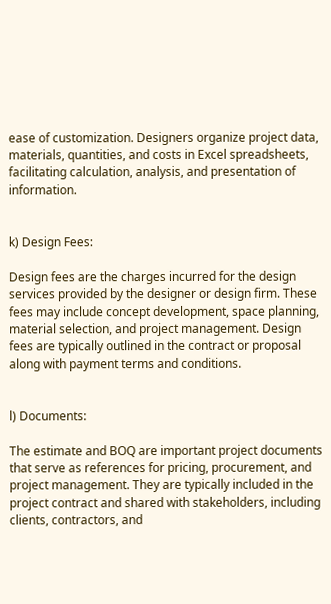ease of customization. Designers organize project data, materials, quantities, and costs in Excel spreadsheets, facilitating calculation, analysis, and presentation of information.


k) Design Fees:

Design fees are the charges incurred for the design services provided by the designer or design firm. These fees may include concept development, space planning, material selection, and project management. Design fees are typically outlined in the contract or proposal along with payment terms and conditions.


l) Documents:

The estimate and BOQ are important project documents that serve as references for pricing, procurement, and project management. They are typically included in the project contract and shared with stakeholders, including clients, contractors, and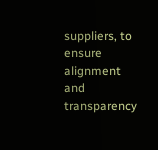suppliers, to ensure alignment and transparency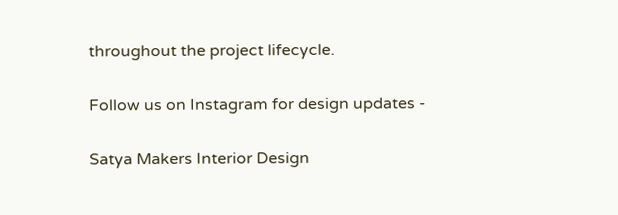throughout the project lifecycle.

Follow us on Instagram for design updates -

Satya Makers Interior Design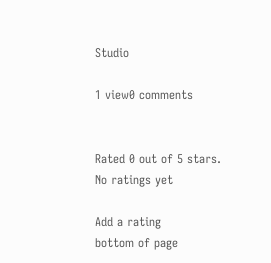Studio

1 view0 comments


Rated 0 out of 5 stars.
No ratings yet

Add a rating
bottom of page